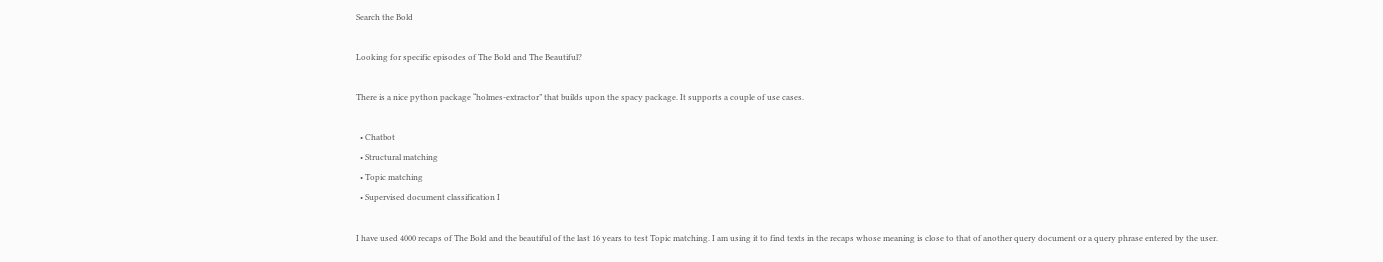Search the Bold

Looking for specific episodes of The Bold and The Beautiful?

There is a nice python package “holmes-extractor” that builds upon the spacy package. It supports a couple of use cases.

  • Chatbot
  • Structural matching
  • Topic matching
  • Supervised document classification I

I have used 4000 recaps of The Bold and the beautiful of the last 16 years to test Topic matching. I am using it to find texts in the recaps whose meaning is close to that of another query document or a query phrase entered by the user.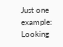Just one example: Looking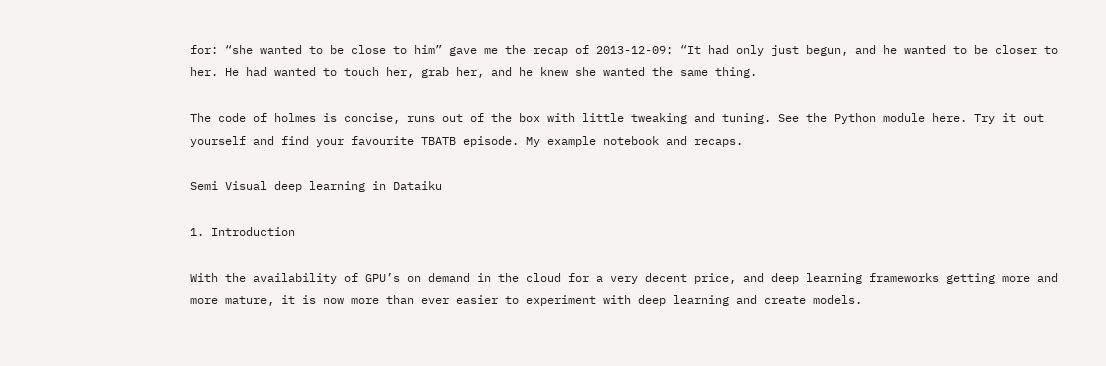for: “she wanted to be close to him” gave me the recap of 2013-12-09: “It had only just begun, and he wanted to be closer to her. He had wanted to touch her, grab her, and he knew she wanted the same thing.

The code of holmes is concise, runs out of the box with little tweaking and tuning. See the Python module here. Try it out yourself and find your favourite TBATB episode. My example notebook and recaps.

Semi Visual deep learning in Dataiku

1. Introduction

With the availability of GPU’s on demand in the cloud for a very decent price, and deep learning frameworks getting more and more mature, it is now more than ever easier to experiment with deep learning and create models.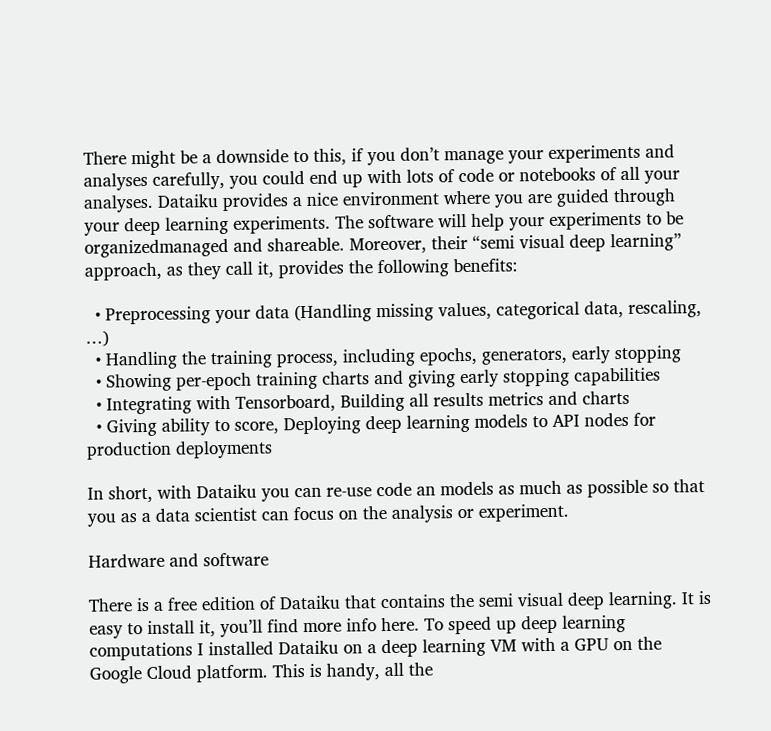There might be a downside to this, if you don’t manage your experiments and analyses carefully, you could end up with lots of code or notebooks of all your analyses. Dataiku provides a nice environment where you are guided through your deep learning experiments. The software will help your experiments to be organizedmanaged and shareable. Moreover, their “semi visual deep learning” approach, as they call it, provides the following benefits:

  • Preprocessing your data (Handling missing values, categorical data, rescaling, …)
  • Handling the training process, including epochs, generators, early stopping
  • Showing per-epoch training charts and giving early stopping capabilities
  • Integrating with Tensorboard, Building all results metrics and charts
  • Giving ability to score, Deploying deep learning models to API nodes for production deployments

In short, with Dataiku you can re-use code an models as much as possible so that you as a data scientist can focus on the analysis or experiment.

Hardware and software

There is a free edition of Dataiku that contains the semi visual deep learning. It is easy to install it, you’ll find more info here. To speed up deep learning computations I installed Dataiku on a deep learning VM with a GPU on the Google Cloud platform. This is handy, all the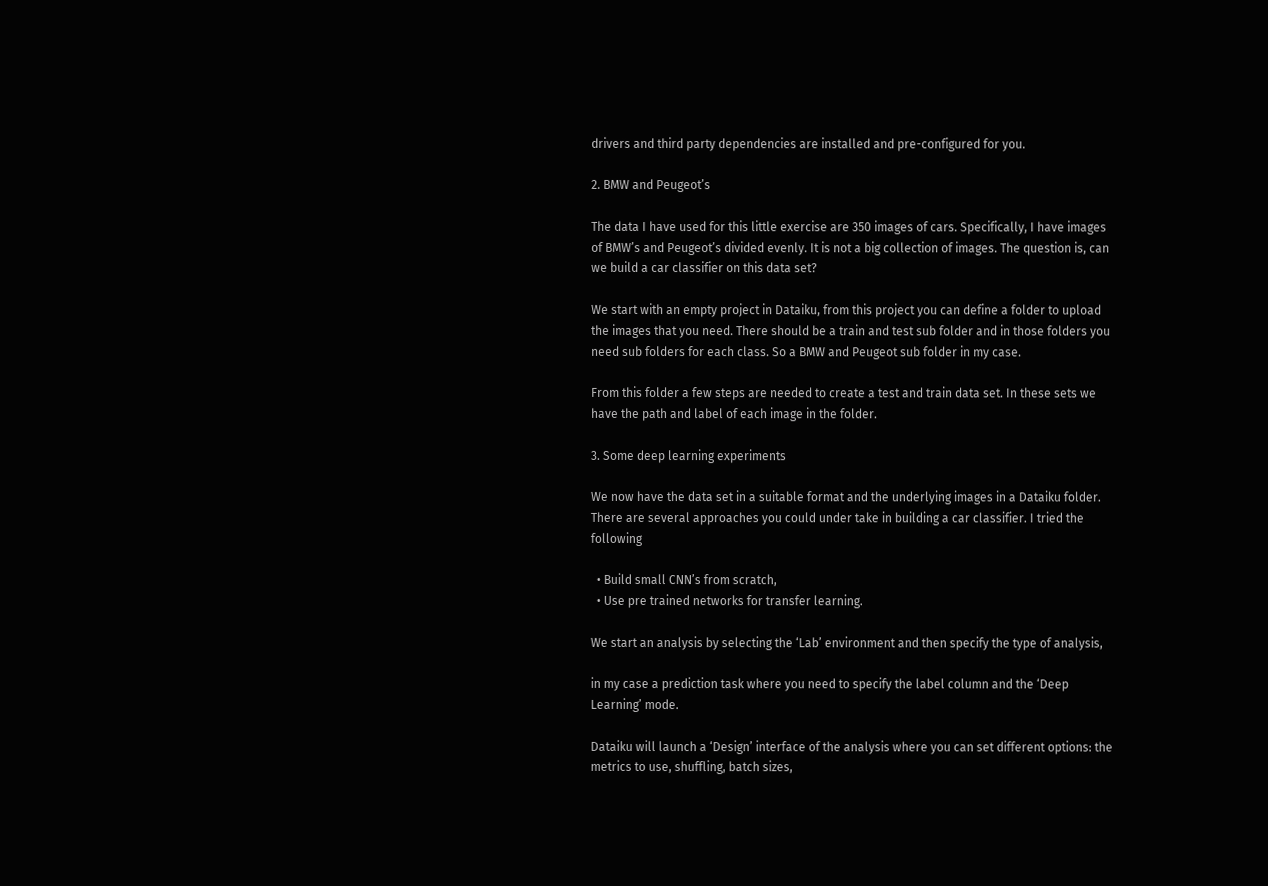drivers and third party dependencies are installed and pre-configured for you.

2. BMW and Peugeot’s

The data I have used for this little exercise are 350 images of cars. Specifically, I have images of BMW’s and Peugeot’s divided evenly. It is not a big collection of images. The question is, can we build a car classifier on this data set?

We start with an empty project in Dataiku, from this project you can define a folder to upload the images that you need. There should be a train and test sub folder and in those folders you need sub folders for each class. So a BMW and Peugeot sub folder in my case.

From this folder a few steps are needed to create a test and train data set. In these sets we have the path and label of each image in the folder.

3. Some deep learning experiments

We now have the data set in a suitable format and the underlying images in a Dataiku folder. There are several approaches you could under take in building a car classifier. I tried the following

  • Build small CNN’s from scratch,
  • Use pre trained networks for transfer learning.

We start an analysis by selecting the ‘Lab’ environment and then specify the type of analysis,

in my case a prediction task where you need to specify the label column and the ‘Deep Learning’ mode.

Dataiku will launch a ‘Design’ interface of the analysis where you can set different options: the metrics to use, shuffling, batch sizes,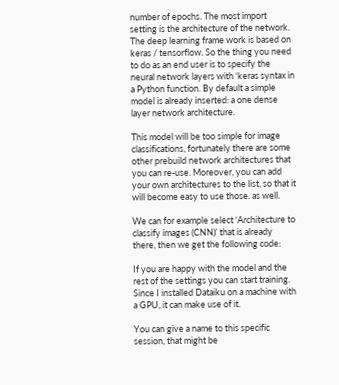number of epochs. The most import setting is the architecture of the network. The deep learning frame work is based on keras / tensorflow. So the thing you need to do as an end user is to specify the neural network layers with ‘keras syntax in a Python function. By default a simple model is already inserted: a one dense layer network architecture.

This model will be too simple for image classifications, fortunately there are some other prebuild network architectures that you can re-use. Moreover, you can add your own architectures to the list, so that it will become easy to use those. as well.

We can for example select ‘Architecture to classify images (CNN)’ that is already there, then we get the following code:

If you are happy with the model and the rest of the settings you can start training. Since I installed Dataiku on a machine with a GPU, it can make use of it.

You can give a name to this specific session, that might be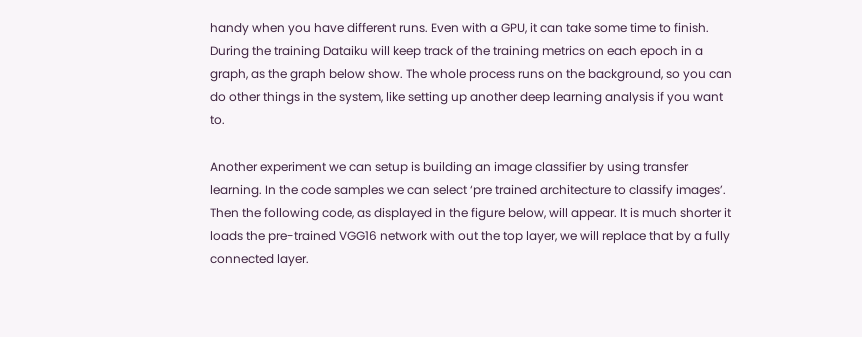handy when you have different runs. Even with a GPU, it can take some time to finish. During the training Dataiku will keep track of the training metrics on each epoch in a graph, as the graph below show. The whole process runs on the background, so you can do other things in the system, like setting up another deep learning analysis if you want to.

Another experiment we can setup is building an image classifier by using transfer learning. In the code samples we can select ‘pre trained architecture to classify images’. Then the following code, as displayed in the figure below, will appear. It is much shorter it loads the pre-trained VGG16 network with out the top layer, we will replace that by a fully connected layer.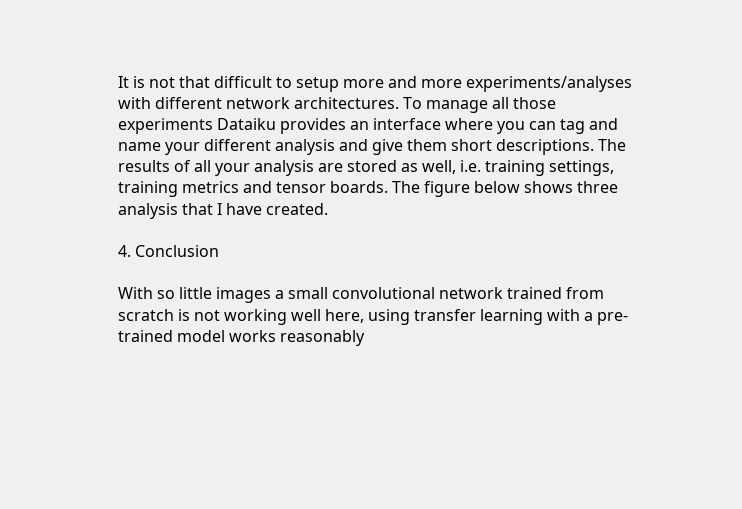It is not that difficult to setup more and more experiments/analyses with different network architectures. To manage all those experiments Dataiku provides an interface where you can tag and name your different analysis and give them short descriptions. The results of all your analysis are stored as well, i.e. training settings, training metrics and tensor boards. The figure below shows three analysis that I have created.

4. Conclusion

With so little images a small convolutional network trained from scratch is not working well here, using transfer learning with a pre-trained model works reasonably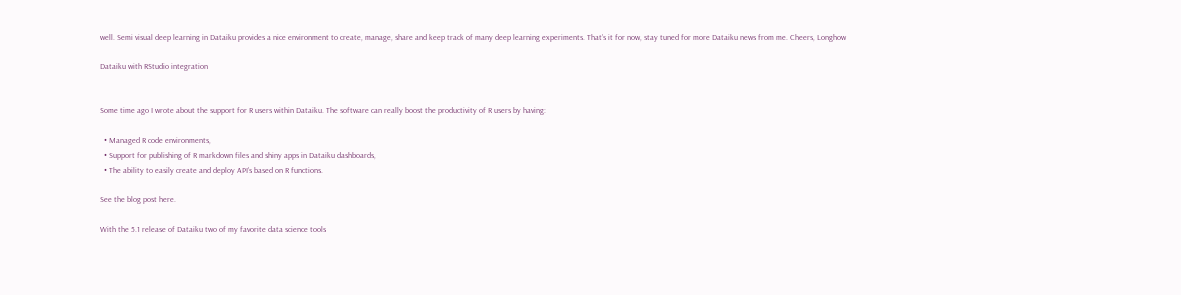well. Semi visual deep learning in Dataiku provides a nice environment to create, manage, share and keep track of many deep learning experiments. That’s it for now, stay tuned for more Dataiku news from me. Cheers, Longhow

Dataiku with RStudio integration


Some time ago I wrote about the support for R users within Dataiku. The software can really boost the productivity of R users by having:

  • Managed R code environments,
  • Support for publishing of R markdown files and shiny apps in Dataiku dashboards,
  • The ability to easily create and deploy API’s based on R functions.

See the blog post here.

With the 5.1 release of Dataiku two of my favorite data science tools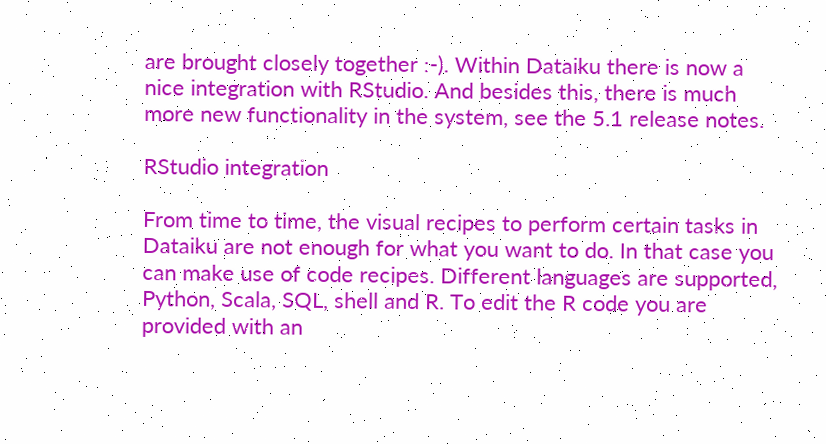are brought closely together :-). Within Dataiku there is now a nice integration with RStudio. And besides this, there is much more new functionality in the system, see the 5.1 release notes.

RStudio integration

From time to time, the visual recipes to perform certain tasks in Dataiku are not enough for what you want to do. In that case you can make use of code recipes. Different languages are supported, Python, Scala, SQL, shell and R. To edit the R code you are provided with an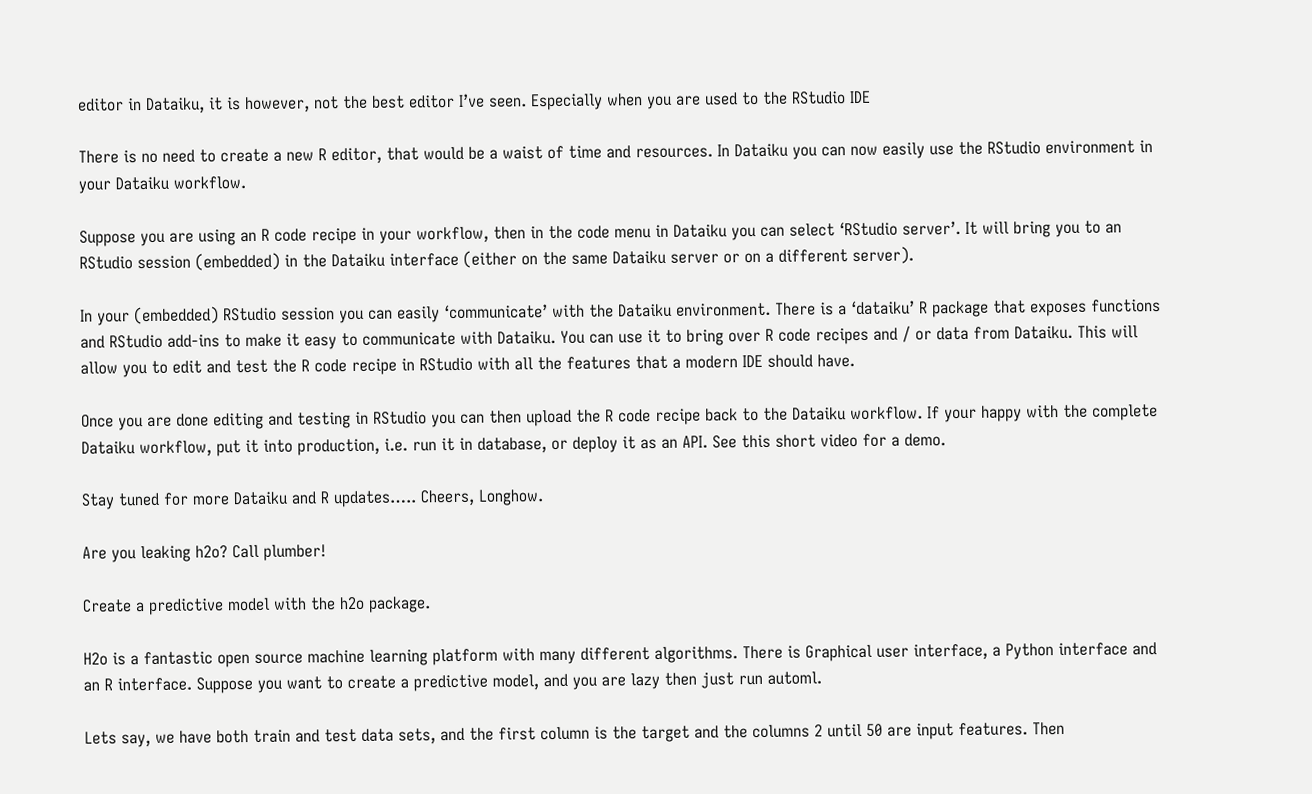editor in Dataiku, it is however, not the best editor I’ve seen. Especially when you are used to the RStudio IDE

There is no need to create a new R editor, that would be a waist of time and resources. In Dataiku you can now easily use the RStudio environment in your Dataiku workflow.

Suppose you are using an R code recipe in your workflow, then in the code menu in Dataiku you can select ‘RStudio server’. It will bring you to an RStudio session (embedded) in the Dataiku interface (either on the same Dataiku server or on a different server).

In your (embedded) RStudio session you can easily ‘communicate’ with the Dataiku environment. There is a ‘dataiku’ R package that exposes functions and RStudio add-ins to make it easy to communicate with Dataiku. You can use it to bring over R code recipes and / or data from Dataiku. This will allow you to edit and test the R code recipe in RStudio with all the features that a modern IDE should have.

Once you are done editing and testing in RStudio you can then upload the R code recipe back to the Dataiku workflow. If your happy with the complete Dataiku workflow, put it into production, i.e. run it in database, or deploy it as an API. See this short video for a demo.

Stay tuned for more Dataiku and R updates….. Cheers, Longhow.

Are you leaking h2o? Call plumber!

Create a predictive model with the h2o package.

H2o is a fantastic open source machine learning platform with many different algorithms. There is Graphical user interface, a Python interface and an R interface. Suppose you want to create a predictive model, and you are lazy then just run automl.

Lets say, we have both train and test data sets, and the first column is the target and the columns 2 until 50 are input features. Then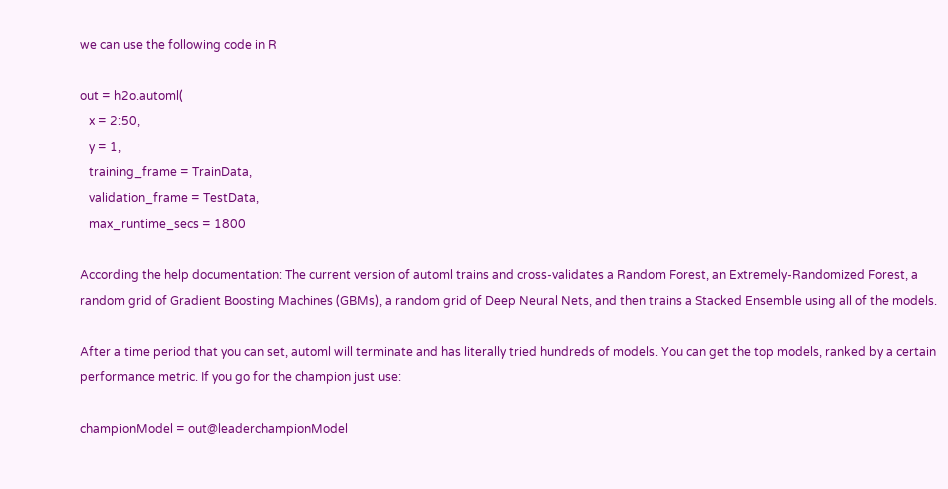we can use the following code in R

out = h2o.automl(
   x = 2:50,
   y = 1,
   training_frame = TrainData,
   validation_frame = TestData,
   max_runtime_secs = 1800

According the help documentation: The current version of automl trains and cross-validates a Random Forest, an Extremely-Randomized Forest, a random grid of Gradient Boosting Machines (GBMs), a random grid of Deep Neural Nets, and then trains a Stacked Ensemble using all of the models.

After a time period that you can set, automl will terminate and has literally tried hundreds of models. You can get the top models, ranked by a certain performance metric. If you go for the champion just use:

championModel = out@leaderchampionModel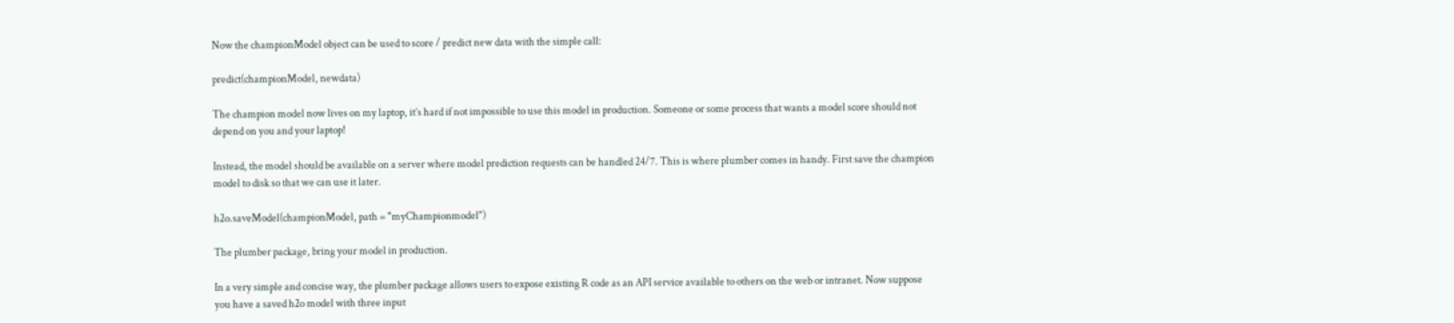Now the championModel object can be used to score / predict new data with the simple call:

predict(championModel, newdata)

The champion model now lives on my laptop, it’s hard if not impossible to use this model in production. Someone or some process that wants a model score should not depend on you and your laptop!

Instead, the model should be available on a server where model prediction requests can be handled 24/7. This is where plumber comes in handy. First save the champion model to disk so that we can use it later.

h2o.saveModel(championModel, path = "myChampionmodel")

The plumber package, bring your model in production.

In a very simple and concise way, the plumber package allows users to expose existing R code as an API service available to others on the web or intranet. Now suppose you have a saved h2o model with three input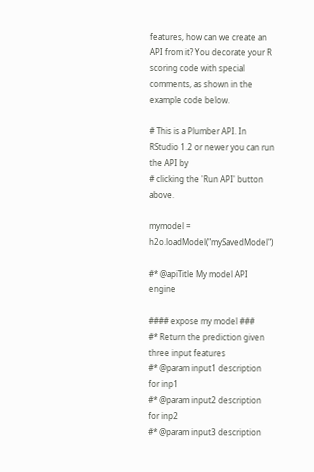features, how can we create an API from it? You decorate your R scoring code with special comments, as shown in the example code below.

# This is a Plumber API. In RStudio 1.2 or newer you can run the API by
# clicking the 'Run API' button above.

mymodel = h2o.loadModel("mySavedModel")

#* @apiTitle My model API engine

#### expose my model ###
#* Return the prediction given three input features
#* @param input1 description for inp1
#* @param input2 description for inp2
#* @param input3 description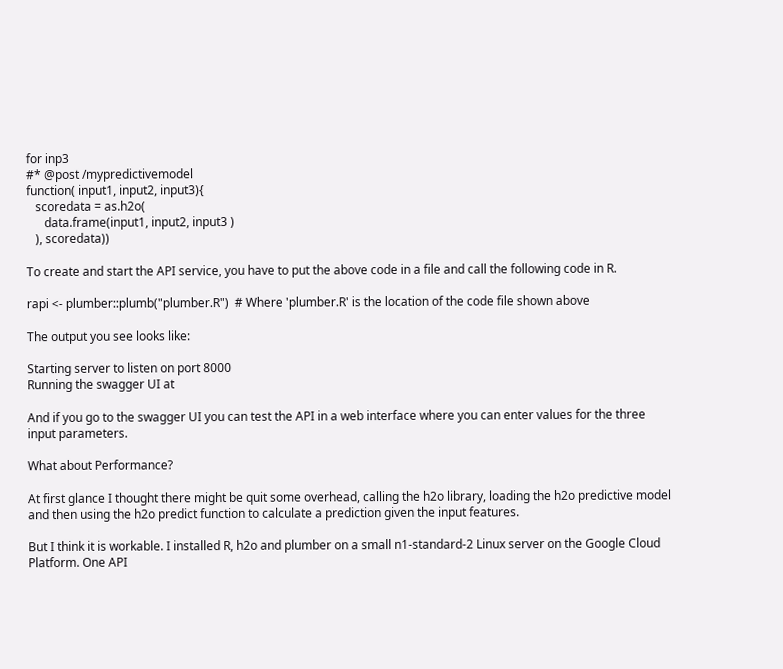for inp3
#* @post /mypredictivemodel
function( input1, input2, input3){
   scoredata = as.h2o(
      data.frame(input1, input2, input3 )
   ), scoredata))

To create and start the API service, you have to put the above code in a file and call the following code in R.

rapi <- plumber::plumb("plumber.R")  # Where 'plumber.R' is the location of the code file shown above

The output you see looks like:

Starting server to listen on port 8000
Running the swagger UI at

And if you go to the swagger UI you can test the API in a web interface where you can enter values for the three input parameters.

What about Performance?

At first glance I thought there might be quit some overhead, calling the h2o library, loading the h2o predictive model and then using the h2o predict function to calculate a prediction given the input features.

But I think it is workable. I installed R, h2o and plumber on a small n1-standard-2 Linux server on the Google Cloud Platform. One API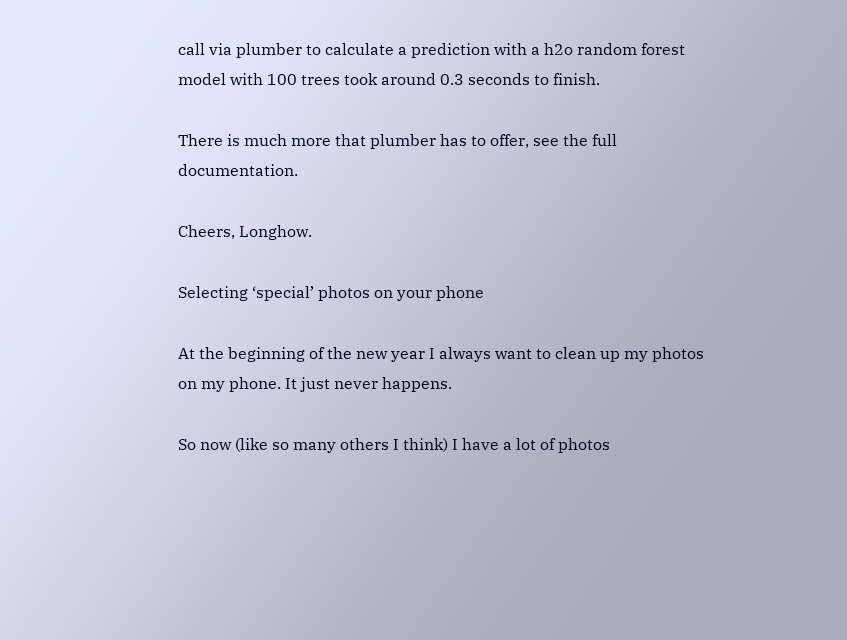call via plumber to calculate a prediction with a h2o random forest model with 100 trees took around 0.3 seconds to finish.

There is much more that plumber has to offer, see the full documentation.

Cheers, Longhow.

Selecting ‘special’ photos on your phone

At the beginning of the new year I always want to clean up my photos on my phone. It just never happens.

So now (like so many others I think) I have a lot of photos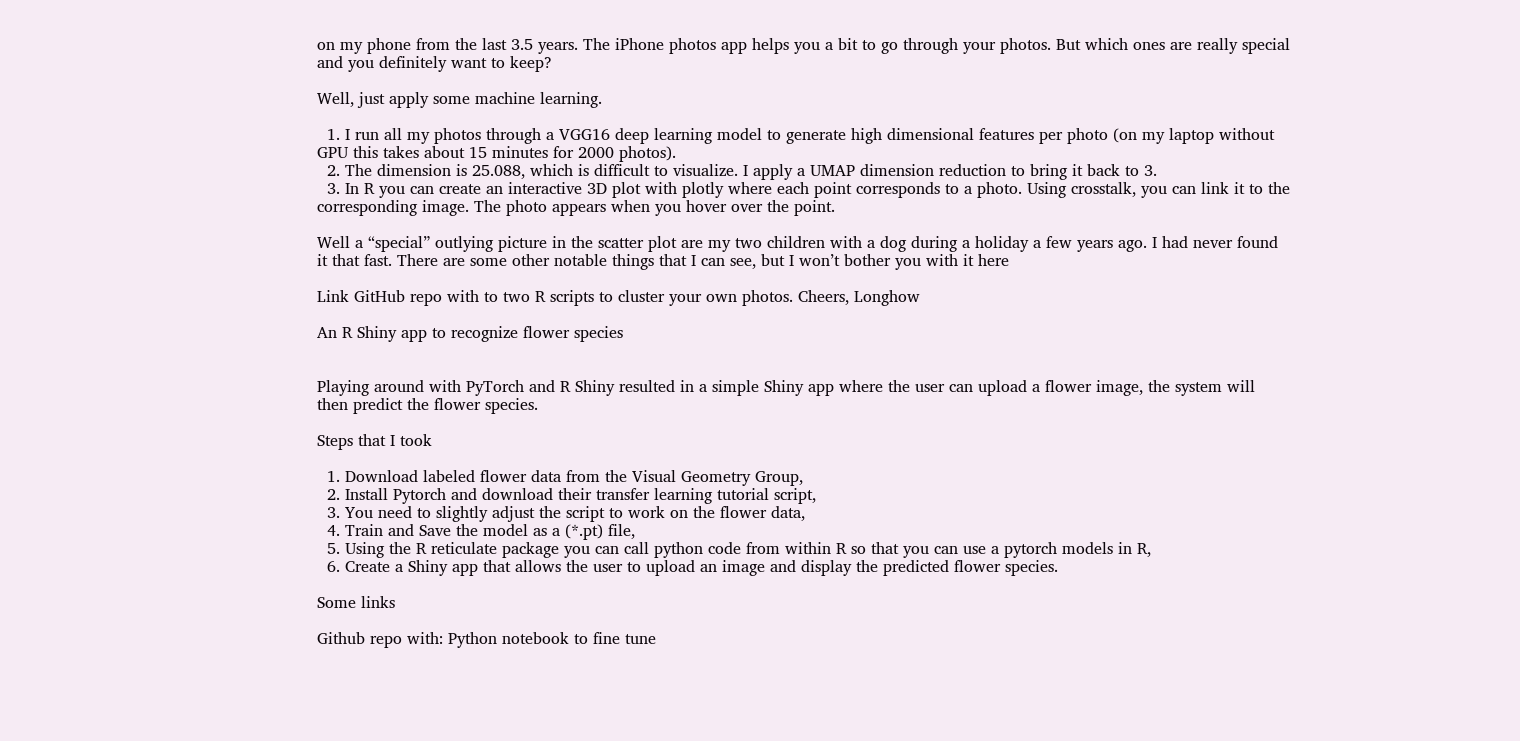on my phone from the last 3.5 years. The iPhone photos app helps you a bit to go through your photos. But which ones are really special and you definitely want to keep?

Well, just apply some machine learning.

  1. I run all my photos through a VGG16 deep learning model to generate high dimensional features per photo (on my laptop without GPU this takes about 15 minutes for 2000 photos).
  2. The dimension is 25.088, which is difficult to visualize. I apply a UMAP dimension reduction to bring it back to 3.
  3. In R you can create an interactive 3D plot with plotly where each point corresponds to a photo. Using crosstalk, you can link it to the corresponding image. The photo appears when you hover over the point.

Well a “special” outlying picture in the scatter plot are my two children with a dog during a holiday a few years ago. I had never found it that fast. There are some other notable things that I can see, but I won’t bother you with it here

Link GitHub repo with to two R scripts to cluster your own photos. Cheers, Longhow

An R Shiny app to recognize flower species


Playing around with PyTorch and R Shiny resulted in a simple Shiny app where the user can upload a flower image, the system will then predict the flower species.

Steps that I took

  1. Download labeled flower data from the Visual Geometry Group,
  2. Install Pytorch and download their transfer learning tutorial script,
  3. You need to slightly adjust the script to work on the flower data,
  4. Train and Save the model as a (*.pt) file,
  5. Using the R reticulate package you can call python code from within R so that you can use a pytorch models in R,
  6. Create a Shiny app that allows the user to upload an image and display the predicted flower species.

Some links

Github repo with: Python notebook to fine tune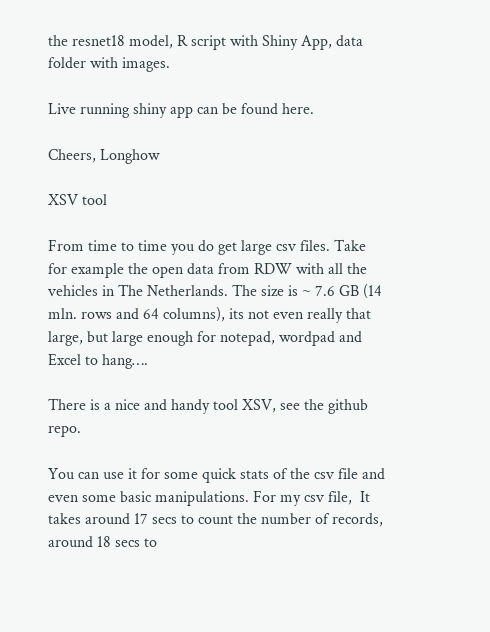the resnet18 model, R script with Shiny App, data folder with images.

Live running shiny app can be found here.

Cheers, Longhow

XSV tool

From time to time you do get large csv files. Take for example the open data from RDW with all the vehicles in The Netherlands. The size is ~ 7.6 GB (14 mln. rows and 64 columns), its not even really that large, but large enough for notepad, wordpad and Excel to hang….

There is a nice and handy tool XSV, see the github repo.

You can use it for some quick stats of the csv file and even some basic manipulations. For my csv file,  It takes around 17 secs to count the number of records, around 18 secs to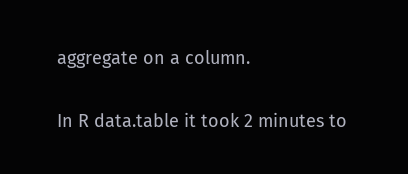aggregate on a column.

In R data.table it took 2 minutes to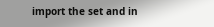import the set and in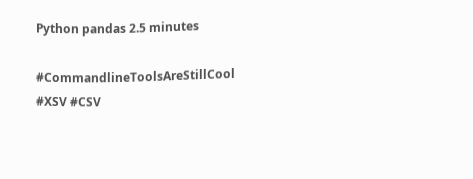Python pandas 2.5 minutes

#CommandlineToolsAreStillCool #XSV #CSV